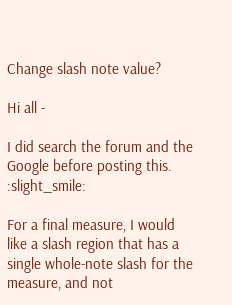Change slash note value?

Hi all -

I did search the forum and the Google before posting this. :slight_smile:

For a final measure, I would like a slash region that has a single whole-note slash for the measure, and not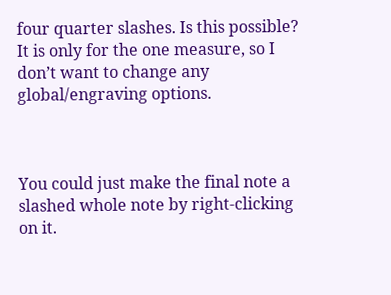four quarter slashes. Is this possible? It is only for the one measure, so I don’t want to change any global/engraving options.



You could just make the final note a slashed whole note by right-clicking on it.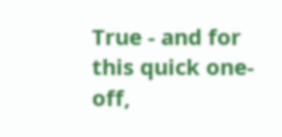True - and for this quick one-off,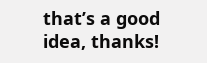that’s a good idea, thanks!